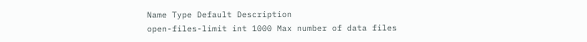Name Type Default Description
open-files-limit int 1000 Max number of data files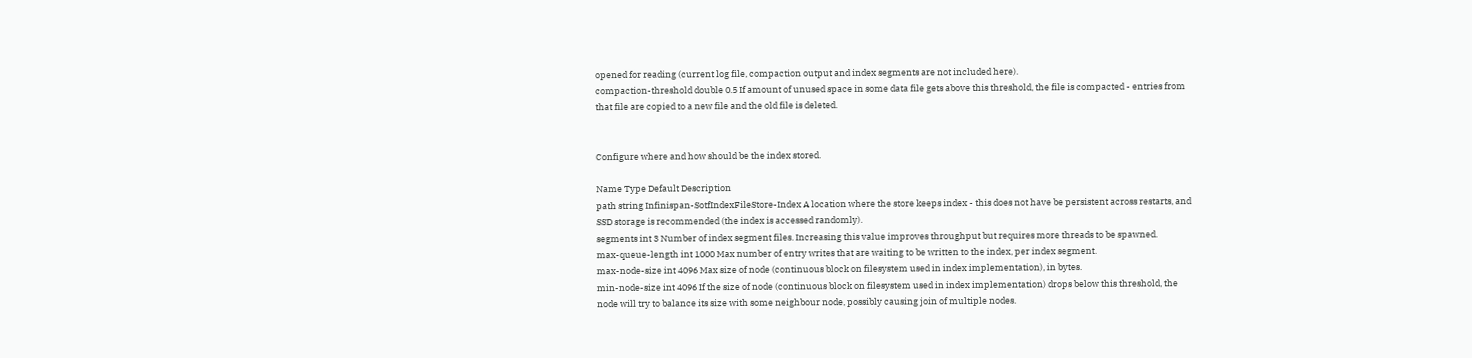opened for reading (current log file, compaction output and index segments are not included here).
compaction-threshold double 0.5 If amount of unused space in some data file gets above this threshold, the file is compacted - entries from that file are copied to a new file and the old file is deleted.


Configure where and how should be the index stored.

Name Type Default Description
path string Infinispan-SotfIndexFileStore-Index A location where the store keeps index - this does not have be persistent across restarts, and SSD storage is recommended (the index is accessed randomly).
segments int 3 Number of index segment files. Increasing this value improves throughput but requires more threads to be spawned.
max-queue-length int 1000 Max number of entry writes that are waiting to be written to the index, per index segment.
max-node-size int 4096 Max size of node (continuous block on filesystem used in index implementation), in bytes.
min-node-size int 4096 If the size of node (continuous block on filesystem used in index implementation) drops below this threshold, the node will try to balance its size with some neighbour node, possibly causing join of multiple nodes.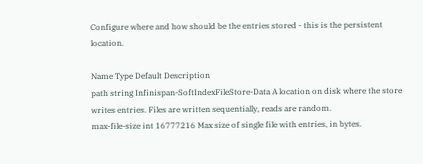Configure where and how should be the entries stored - this is the persistent location.

Name Type Default Description
path string Infinispan-SoftIndexFileStore-Data A location on disk where the store writes entries. Files are written sequentially, reads are random.
max-file-size int 16777216 Max size of single file with entries, in bytes.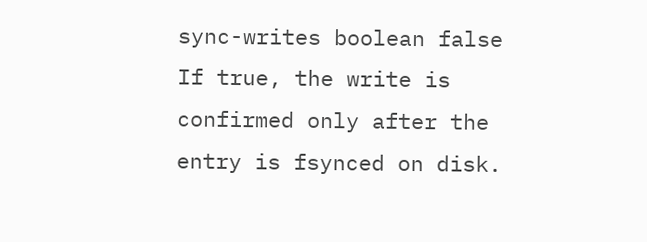sync-writes boolean false If true, the write is confirmed only after the entry is fsynced on disk.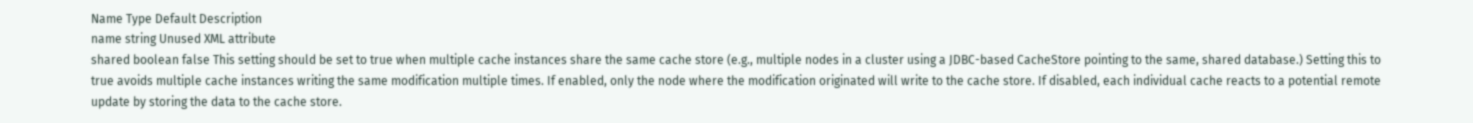Name Type Default Description
name string Unused XML attribute
shared boolean false This setting should be set to true when multiple cache instances share the same cache store (e.g., multiple nodes in a cluster using a JDBC-based CacheStore pointing to the same, shared database.) Setting this to true avoids multiple cache instances writing the same modification multiple times. If enabled, only the node where the modification originated will write to the cache store. If disabled, each individual cache reacts to a potential remote update by storing the data to the cache store.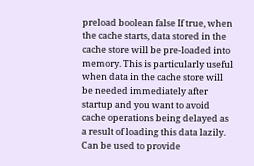preload boolean false If true, when the cache starts, data stored in the cache store will be pre-loaded into memory. This is particularly useful when data in the cache store will be needed immediately after startup and you want to avoid cache operations being delayed as a result of loading this data lazily. Can be used to provide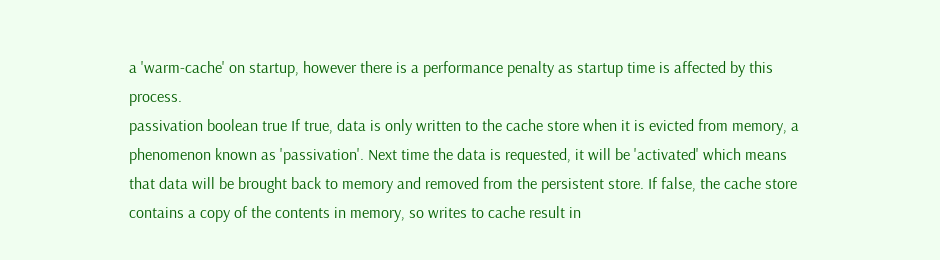a 'warm-cache' on startup, however there is a performance penalty as startup time is affected by this process.
passivation boolean true If true, data is only written to the cache store when it is evicted from memory, a phenomenon known as 'passivation'. Next time the data is requested, it will be 'activated' which means that data will be brought back to memory and removed from the persistent store. If false, the cache store contains a copy of the contents in memory, so writes to cache result in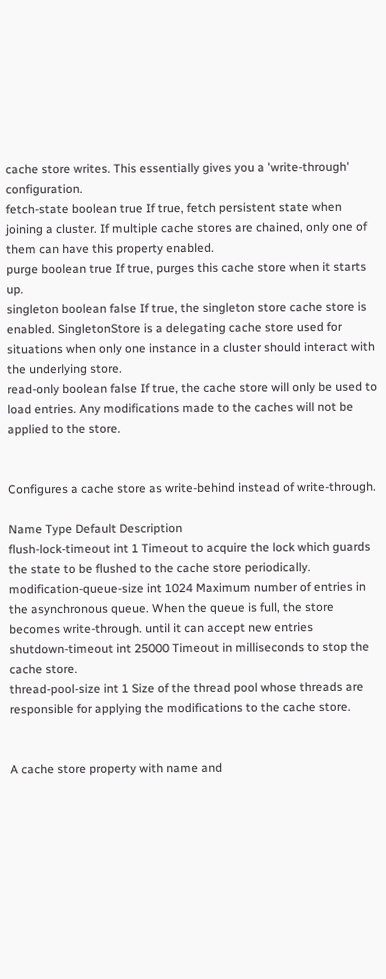cache store writes. This essentially gives you a 'write-through' configuration.
fetch-state boolean true If true, fetch persistent state when joining a cluster. If multiple cache stores are chained, only one of them can have this property enabled.
purge boolean true If true, purges this cache store when it starts up.
singleton boolean false If true, the singleton store cache store is enabled. SingletonStore is a delegating cache store used for situations when only one instance in a cluster should interact with the underlying store.
read-only boolean false If true, the cache store will only be used to load entries. Any modifications made to the caches will not be applied to the store.


Configures a cache store as write-behind instead of write-through.

Name Type Default Description
flush-lock-timeout int 1 Timeout to acquire the lock which guards the state to be flushed to the cache store periodically.
modification-queue-size int 1024 Maximum number of entries in the asynchronous queue. When the queue is full, the store becomes write-through. until it can accept new entries
shutdown-timeout int 25000 Timeout in milliseconds to stop the cache store.
thread-pool-size int 1 Size of the thread pool whose threads are responsible for applying the modifications to the cache store.


A cache store property with name and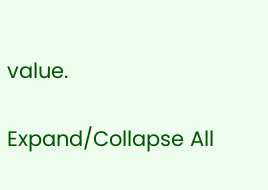value.

Expand/Collapse All